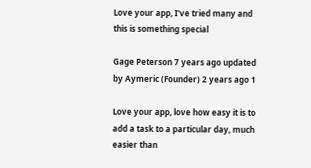Love your app, I've tried many and this is something special

Gage Peterson 7 years ago updated by Aymeric (Founder) 2 years ago 1

Love your app, love how easy it is to add a task to a particular day, much easier than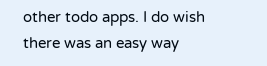other todo apps. I do wish there was an easy way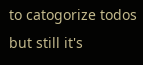to catogorize todos but still it's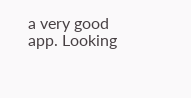a very good app. Looking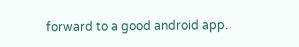forward to a good android app.